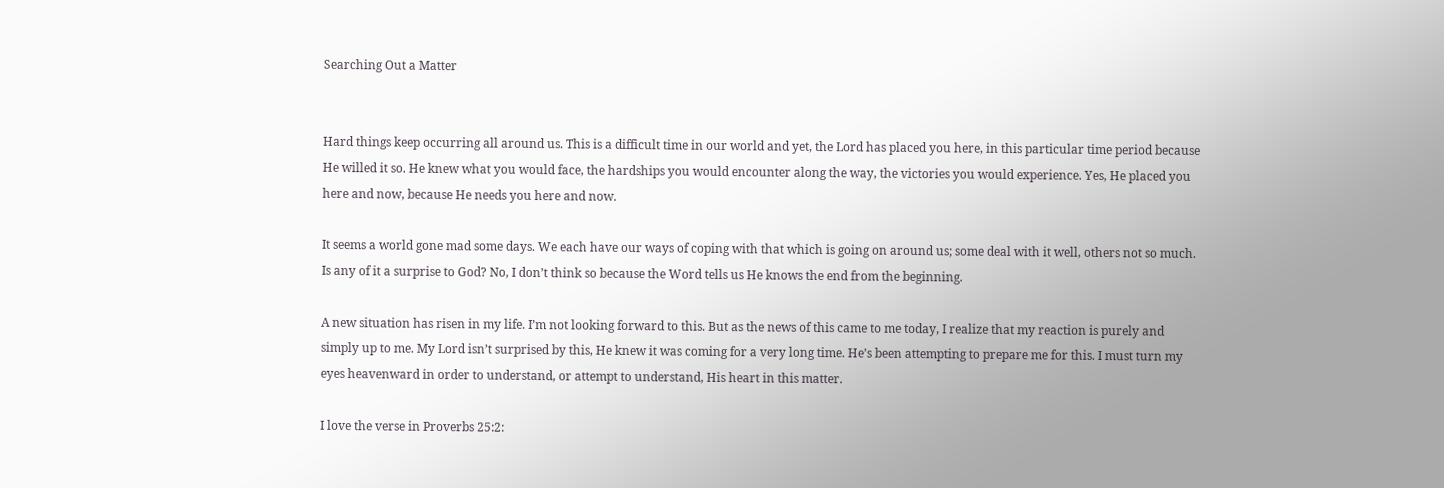Searching Out a Matter


Hard things keep occurring all around us. This is a difficult time in our world and yet, the Lord has placed you here, in this particular time period because He willed it so. He knew what you would face, the hardships you would encounter along the way, the victories you would experience. Yes, He placed you here and now, because He needs you here and now.

It seems a world gone mad some days. We each have our ways of coping with that which is going on around us; some deal with it well, others not so much. Is any of it a surprise to God? No, I don’t think so because the Word tells us He knows the end from the beginning.

A new situation has risen in my life. I’m not looking forward to this. But as the news of this came to me today, I realize that my reaction is purely and simply up to me. My Lord isn’t surprised by this, He knew it was coming for a very long time. He’s been attempting to prepare me for this. I must turn my eyes heavenward in order to understand, or attempt to understand, His heart in this matter.

I love the verse in Proverbs 25:2: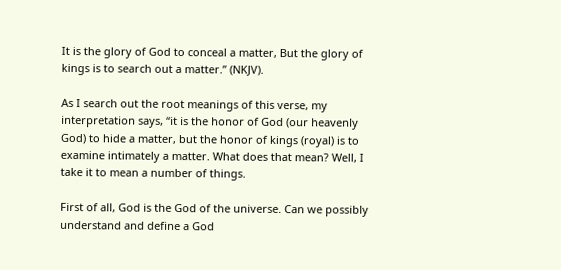It is the glory of God to conceal a matter, But the glory of kings is to search out a matter.” (NKJV).

As I search out the root meanings of this verse, my interpretation says, “it is the honor of God (our heavenly God) to hide a matter, but the honor of kings (royal) is to examine intimately a matter. What does that mean? Well, I take it to mean a number of things.

First of all, God is the God of the universe. Can we possibly understand and define a God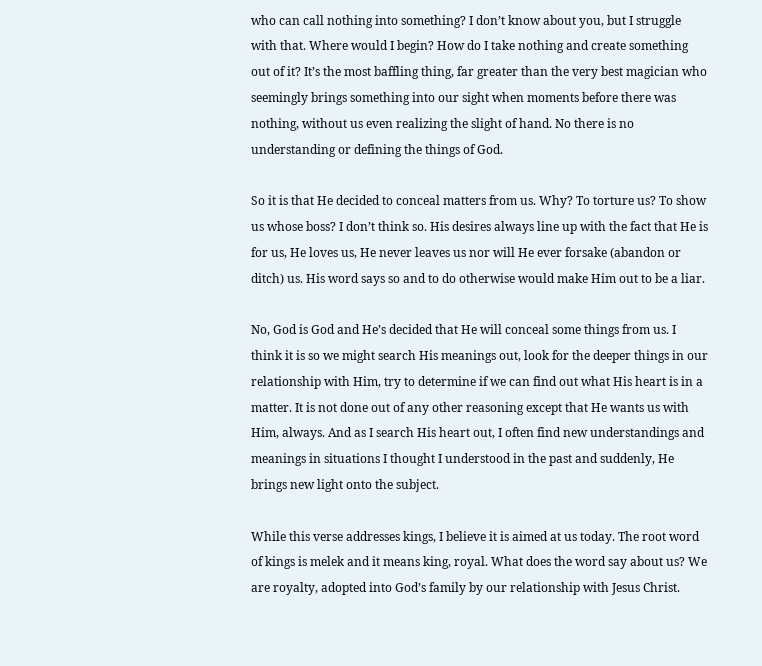who can call nothing into something? I don’t know about you, but I struggle with that. Where would I begin? How do I take nothing and create something out of it? It’s the most baffling thing, far greater than the very best magician who seemingly brings something into our sight when moments before there was nothing, without us even realizing the slight of hand. No there is no understanding or defining the things of God.

So it is that He decided to conceal matters from us. Why? To torture us? To show us whose boss? I don’t think so. His desires always line up with the fact that He is for us, He loves us, He never leaves us nor will He ever forsake (abandon or ditch) us. His word says so and to do otherwise would make Him out to be a liar.

No, God is God and He’s decided that He will conceal some things from us. I think it is so we might search His meanings out, look for the deeper things in our relationship with Him, try to determine if we can find out what His heart is in a matter. It is not done out of any other reasoning except that He wants us with Him, always. And as I search His heart out, I often find new understandings and meanings in situations I thought I understood in the past and suddenly, He brings new light onto the subject.

While this verse addresses kings, I believe it is aimed at us today. The root word of kings is melek and it means king, royal. What does the word say about us? We are royalty, adopted into God’s family by our relationship with Jesus Christ.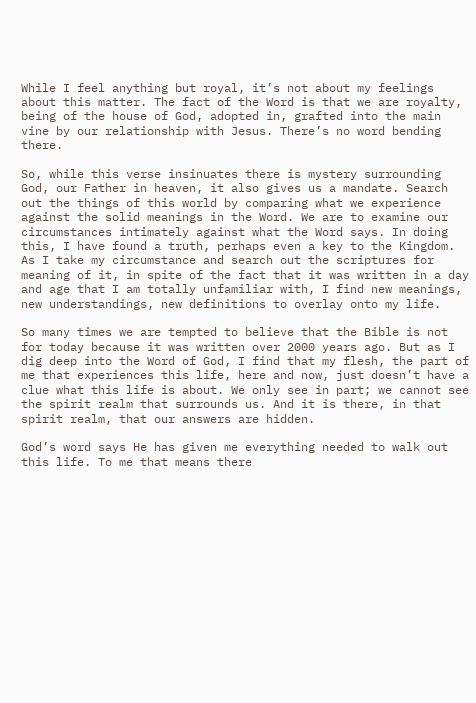While I feel anything but royal, it’s not about my feelings about this matter. The fact of the Word is that we are royalty, being of the house of God, adopted in, grafted into the main vine by our relationship with Jesus. There’s no word bending there.

So, while this verse insinuates there is mystery surrounding God, our Father in heaven, it also gives us a mandate. Search out the things of this world by comparing what we experience against the solid meanings in the Word. We are to examine our circumstances intimately against what the Word says. In doing this, I have found a truth, perhaps even a key to the Kingdom. As I take my circumstance and search out the scriptures for meaning of it, in spite of the fact that it was written in a day and age that I am totally unfamiliar with, I find new meanings, new understandings, new definitions to overlay onto my life.

So many times we are tempted to believe that the Bible is not for today because it was written over 2000 years ago. But as I dig deep into the Word of God, I find that my flesh, the part of me that experiences this life, here and now, just doesn’t have a clue what this life is about. We only see in part; we cannot see the spirit realm that surrounds us. And it is there, in that spirit realm, that our answers are hidden.

God’s word says He has given me everything needed to walk out this life. To me that means there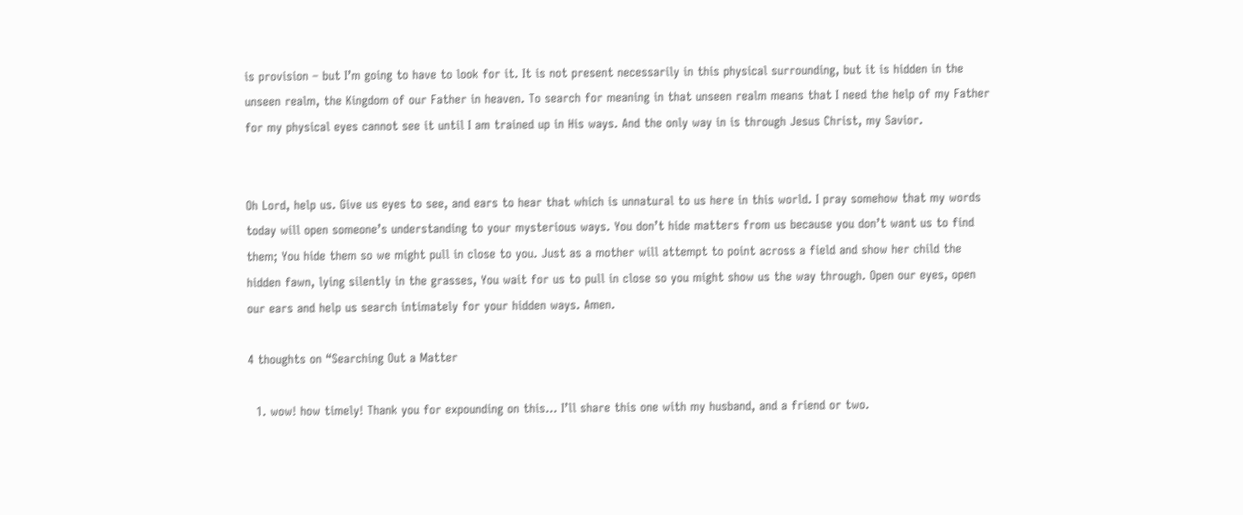is provision – but I’m going to have to look for it. It is not present necessarily in this physical surrounding, but it is hidden in the unseen realm, the Kingdom of our Father in heaven. To search for meaning in that unseen realm means that I need the help of my Father for my physical eyes cannot see it until I am trained up in His ways. And the only way in is through Jesus Christ, my Savior.


Oh Lord, help us. Give us eyes to see, and ears to hear that which is unnatural to us here in this world. I pray somehow that my words today will open someone’s understanding to your mysterious ways. You don’t hide matters from us because you don’t want us to find them; You hide them so we might pull in close to you. Just as a mother will attempt to point across a field and show her child the hidden fawn, lying silently in the grasses, You wait for us to pull in close so you might show us the way through. Open our eyes, open our ears and help us search intimately for your hidden ways. Amen.

4 thoughts on “Searching Out a Matter

  1. wow! how timely! Thank you for expounding on this… I’ll share this one with my husband, and a friend or two.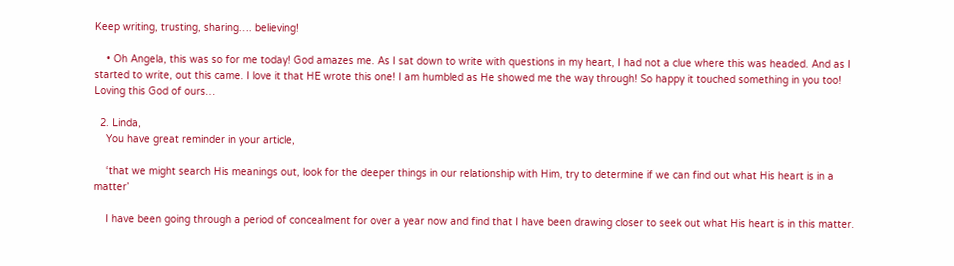Keep writing, trusting, sharing…. believing!

    • Oh Angela, this was so for me today! God amazes me. As I sat down to write with questions in my heart, I had not a clue where this was headed. And as I started to write, out this came. I love it that HE wrote this one! I am humbled as He showed me the way through! So happy it touched something in you too! Loving this God of ours…

  2. Linda,
    You have great reminder in your article,

    ‘that we might search His meanings out, look for the deeper things in our relationship with Him, try to determine if we can find out what His heart is in a matter’

    I have been going through a period of concealment for over a year now and find that I have been drawing closer to seek out what His heart is in this matter.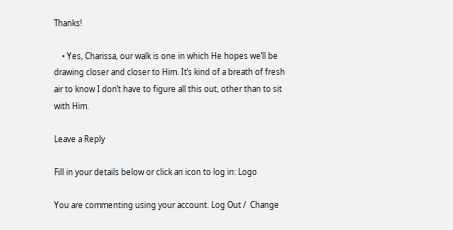Thanks!

    • Yes, Charissa, our walk is one in which He hopes we’ll be drawing closer and closer to Him. It’s kind of a breath of fresh air to know I don’t have to figure all this out, other than to sit with Him.

Leave a Reply

Fill in your details below or click an icon to log in: Logo

You are commenting using your account. Log Out /  Change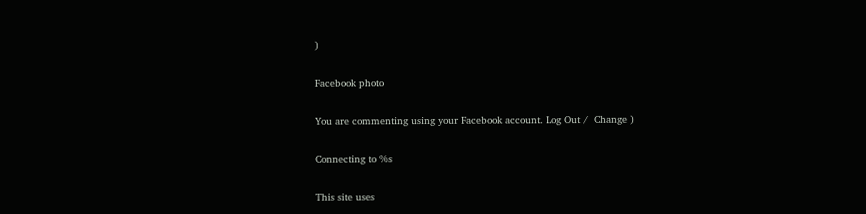)

Facebook photo

You are commenting using your Facebook account. Log Out /  Change )

Connecting to %s

This site uses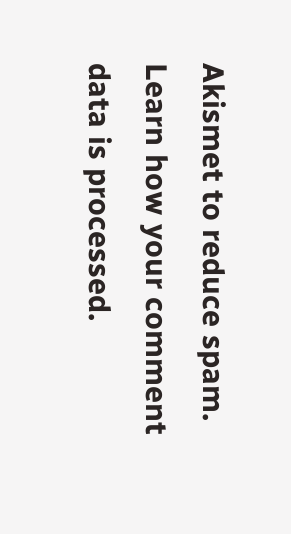Akismet to reduce spam. Learn how your comment data is processed.